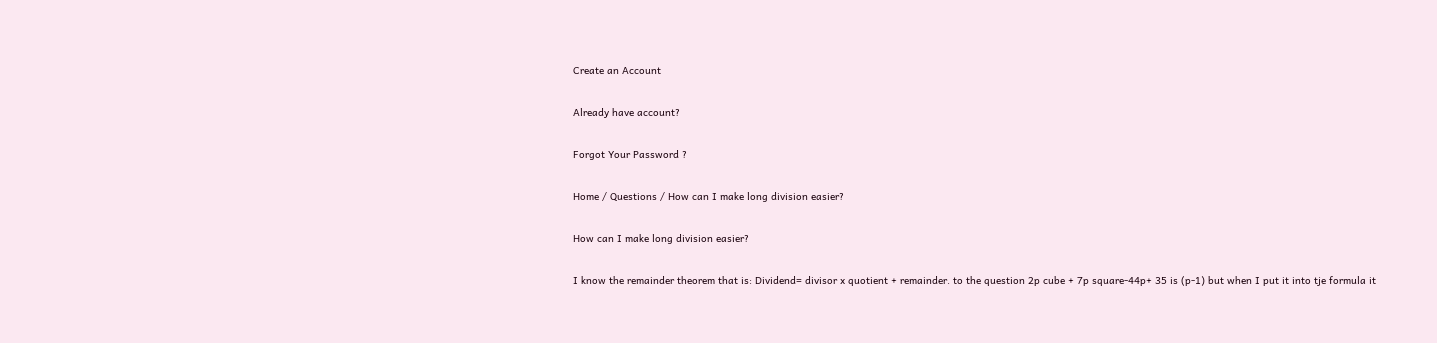Create an Account

Already have account?

Forgot Your Password ?

Home / Questions / How can I make long division easier?

How can I make long division easier?

I know the remainder theorem that is: Dividend= divisor x quotient + remainder. to the question 2p cube + 7p square-44p+ 35 is (p-1) but when I put it into tje formula it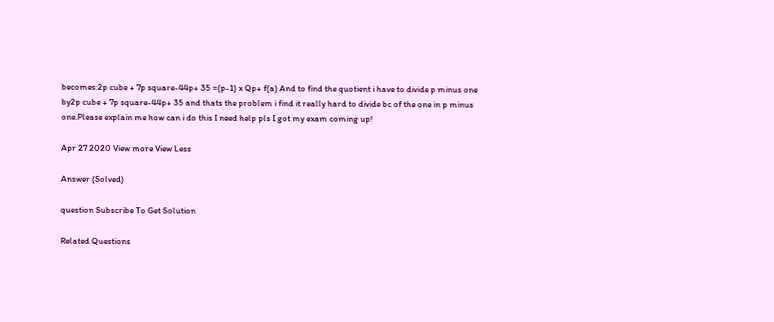becomes:2p cube + 7p square-44p+ 35 =(p-1) x Qp+ f(a) And to find the quotient i have to divide p minus one by2p cube + 7p square-44p+ 35 and thats the problem i find it really hard to divide bc of the one in p minus one.Please explain me how can i do this I need help pls I got my exam coming up!

Apr 27 2020 View more View Less

Answer (Solved)

question Subscribe To Get Solution

Related Questions